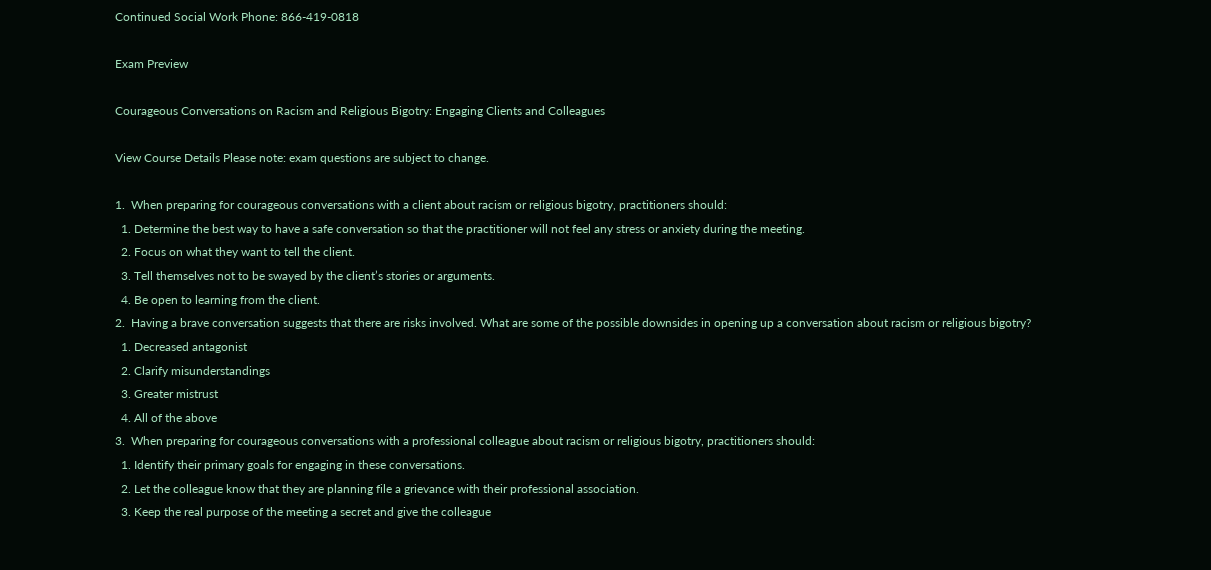Continued Social Work Phone: 866-419-0818

Exam Preview

Courageous Conversations on Racism and Religious Bigotry: Engaging Clients and Colleagues

View Course Details Please note: exam questions are subject to change.

1.  When preparing for courageous conversations with a client about racism or religious bigotry, practitioners should:
  1. Determine the best way to have a safe conversation so that the practitioner will not feel any stress or anxiety during the meeting.
  2. Focus on what they want to tell the client.
  3. Tell themselves not to be swayed by the client’s stories or arguments.
  4. Be open to learning from the client.
2.  Having a brave conversation suggests that there are risks involved. What are some of the possible downsides in opening up a conversation about racism or religious bigotry?
  1. Decreased antagonist
  2. Clarify misunderstandings
  3. Greater mistrust
  4. All of the above
3.  When preparing for courageous conversations with a professional colleague about racism or religious bigotry, practitioners should:
  1. Identify their primary goals for engaging in these conversations.
  2. Let the colleague know that they are planning file a grievance with their professional association.
  3. Keep the real purpose of the meeting a secret and give the colleague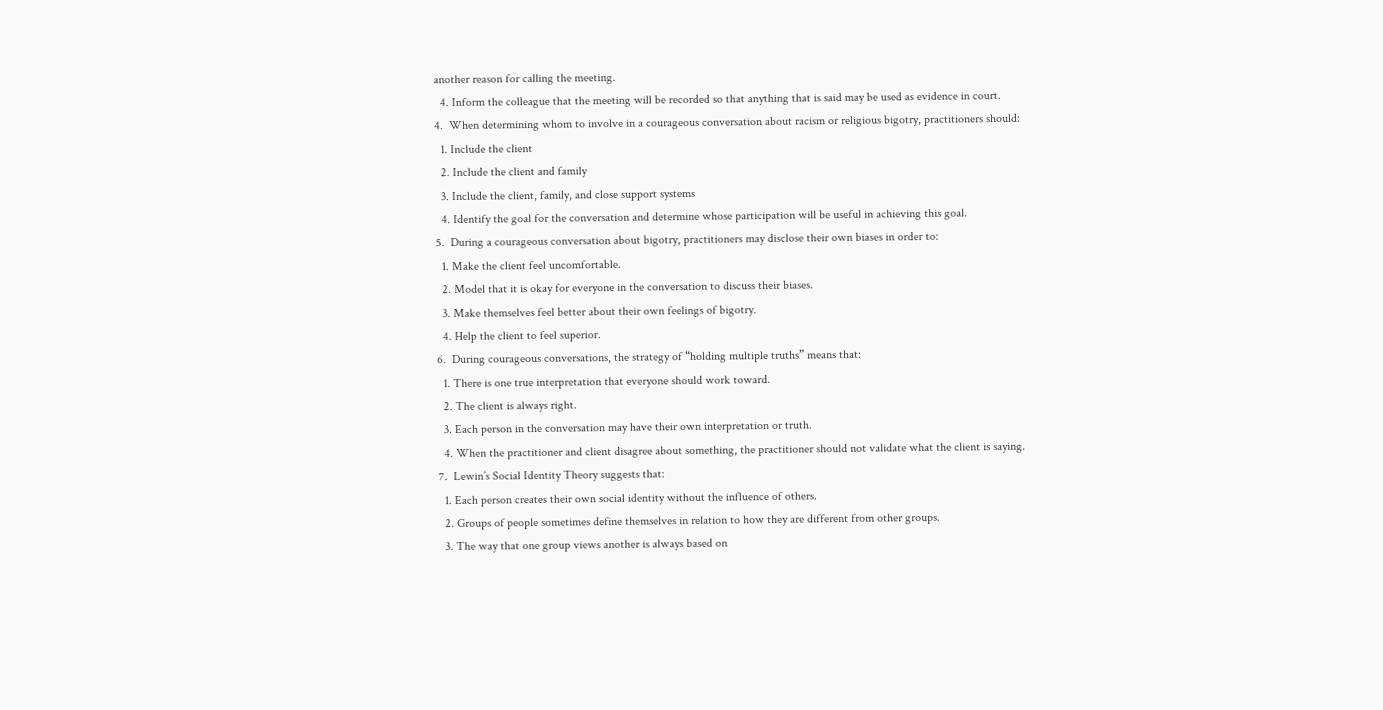another reason for calling the meeting.
  4. Inform the colleague that the meeting will be recorded so that anything that is said may be used as evidence in court.
4.  When determining whom to involve in a courageous conversation about racism or religious bigotry, practitioners should:
  1. Include the client
  2. Include the client and family
  3. Include the client, family, and close support systems
  4. Identify the goal for the conversation and determine whose participation will be useful in achieving this goal.
5.  During a courageous conversation about bigotry, practitioners may disclose their own biases in order to:
  1. Make the client feel uncomfortable.
  2. Model that it is okay for everyone in the conversation to discuss their biases.
  3. Make themselves feel better about their own feelings of bigotry.
  4. Help the client to feel superior.
6.  During courageous conversations, the strategy of “holding multiple truths” means that:
  1. There is one true interpretation that everyone should work toward.
  2. The client is always right.
  3. Each person in the conversation may have their own interpretation or truth.
  4. When the practitioner and client disagree about something, the practitioner should not validate what the client is saying.
7.  Lewin’s Social Identity Theory suggests that:
  1. Each person creates their own social identity without the influence of others.
  2. Groups of people sometimes define themselves in relation to how they are different from other groups.
  3. The way that one group views another is always based on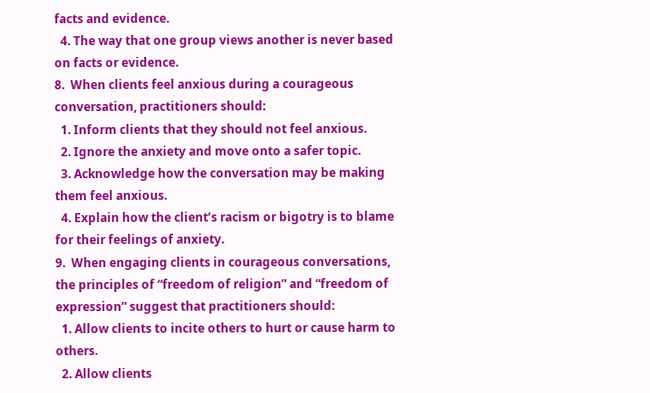facts and evidence.
  4. The way that one group views another is never based on facts or evidence.
8.  When clients feel anxious during a courageous conversation, practitioners should:
  1. Inform clients that they should not feel anxious.
  2. Ignore the anxiety and move onto a safer topic.
  3. Acknowledge how the conversation may be making them feel anxious.
  4. Explain how the client’s racism or bigotry is to blame for their feelings of anxiety.
9.  When engaging clients in courageous conversations, the principles of “freedom of religion” and “freedom of expression” suggest that practitioners should:
  1. Allow clients to incite others to hurt or cause harm to others.
  2. Allow clients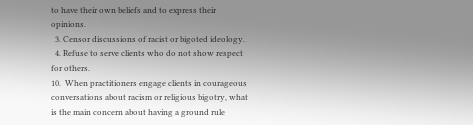to have their own beliefs and to express their opinions.
  3. Censor discussions of racist or bigoted ideology.
  4. Refuse to serve clients who do not show respect for others.
10.  When practitioners engage clients in courageous conversations about racism or religious bigotry, what is the main concern about having a ground rule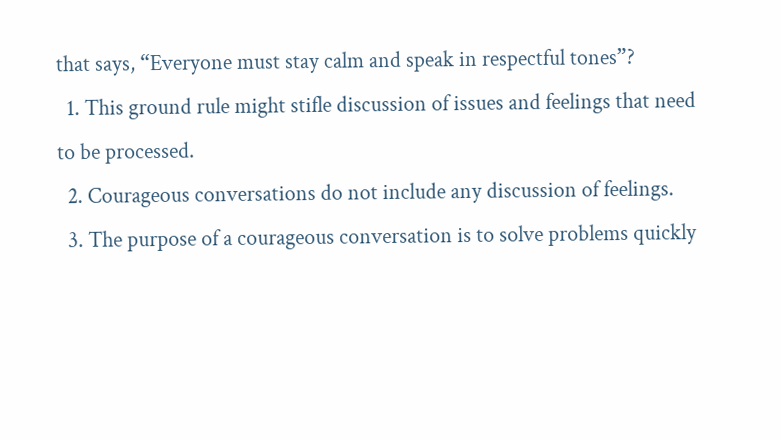that says, “Everyone must stay calm and speak in respectful tones”?
  1. This ground rule might stifle discussion of issues and feelings that need to be processed.
  2. Courageous conversations do not include any discussion of feelings.
  3. The purpose of a courageous conversation is to solve problems quickly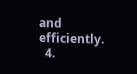and efficiently.
  4.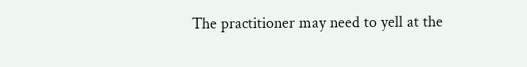The practitioner may need to yell at the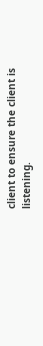client to ensure the client is listening.